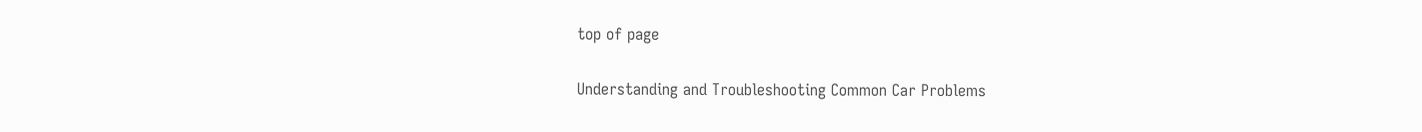top of page

Understanding and Troubleshooting Common Car Problems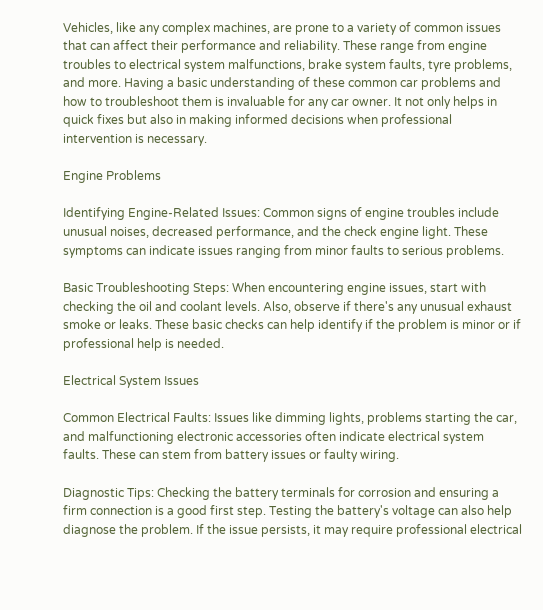Vehicles, like any complex machines, are prone to a variety of common issues that can affect their performance and reliability. These range from engine troubles to electrical system malfunctions, brake system faults, tyre problems, and more. Having a basic understanding of these common car problems and how to troubleshoot them is invaluable for any car owner. It not only helps in quick fixes but also in making informed decisions when professional intervention is necessary.

Engine Problems

Identifying Engine-Related Issues: Common signs of engine troubles include unusual noises, decreased performance, and the check engine light. These symptoms can indicate issues ranging from minor faults to serious problems.

Basic Troubleshooting Steps: When encountering engine issues, start with checking the oil and coolant levels. Also, observe if there's any unusual exhaust smoke or leaks. These basic checks can help identify if the problem is minor or if professional help is needed.

Electrical System Issues

Common Electrical Faults: Issues like dimming lights, problems starting the car, and malfunctioning electronic accessories often indicate electrical system faults. These can stem from battery issues or faulty wiring.

Diagnostic Tips: Checking the battery terminals for corrosion and ensuring a firm connection is a good first step. Testing the battery's voltage can also help diagnose the problem. If the issue persists, it may require professional electrical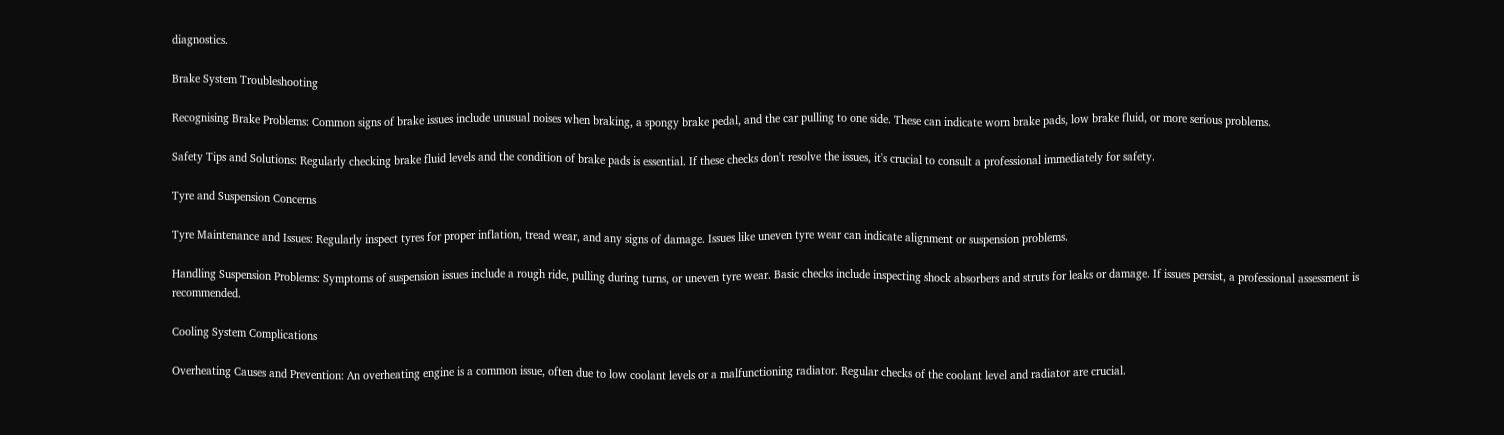diagnostics.

Brake System Troubleshooting

Recognising Brake Problems: Common signs of brake issues include unusual noises when braking, a spongy brake pedal, and the car pulling to one side. These can indicate worn brake pads, low brake fluid, or more serious problems.

Safety Tips and Solutions: Regularly checking brake fluid levels and the condition of brake pads is essential. If these checks don't resolve the issues, it's crucial to consult a professional immediately for safety.

Tyre and Suspension Concerns

Tyre Maintenance and Issues: Regularly inspect tyres for proper inflation, tread wear, and any signs of damage. Issues like uneven tyre wear can indicate alignment or suspension problems.

Handling Suspension Problems: Symptoms of suspension issues include a rough ride, pulling during turns, or uneven tyre wear. Basic checks include inspecting shock absorbers and struts for leaks or damage. If issues persist, a professional assessment is recommended.

Cooling System Complications

Overheating Causes and Prevention: An overheating engine is a common issue, often due to low coolant levels or a malfunctioning radiator. Regular checks of the coolant level and radiator are crucial.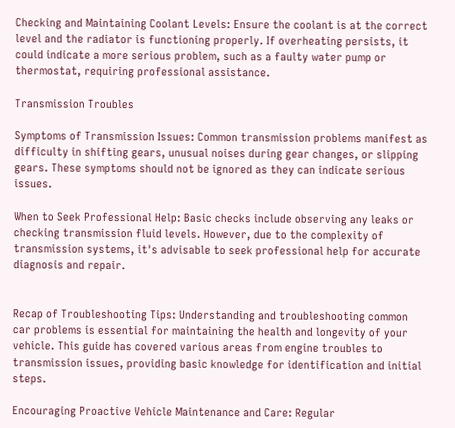Checking and Maintaining Coolant Levels: Ensure the coolant is at the correct level and the radiator is functioning properly. If overheating persists, it could indicate a more serious problem, such as a faulty water pump or thermostat, requiring professional assistance.

Transmission Troubles

Symptoms of Transmission Issues: Common transmission problems manifest as difficulty in shifting gears, unusual noises during gear changes, or slipping gears. These symptoms should not be ignored as they can indicate serious issues.

When to Seek Professional Help: Basic checks include observing any leaks or checking transmission fluid levels. However, due to the complexity of transmission systems, it's advisable to seek professional help for accurate diagnosis and repair.


Recap of Troubleshooting Tips: Understanding and troubleshooting common car problems is essential for maintaining the health and longevity of your vehicle. This guide has covered various areas from engine troubles to transmission issues, providing basic knowledge for identification and initial steps.

Encouraging Proactive Vehicle Maintenance and Care: Regular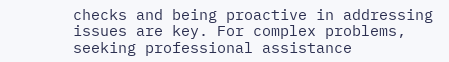checks and being proactive in addressing issues are key. For complex problems, seeking professional assistance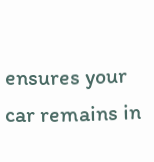ensures your car remains in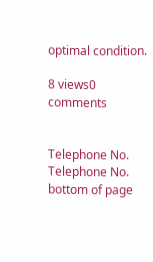optimal condition.

8 views0 comments


Telephone No.
Telephone No.
bottom of page